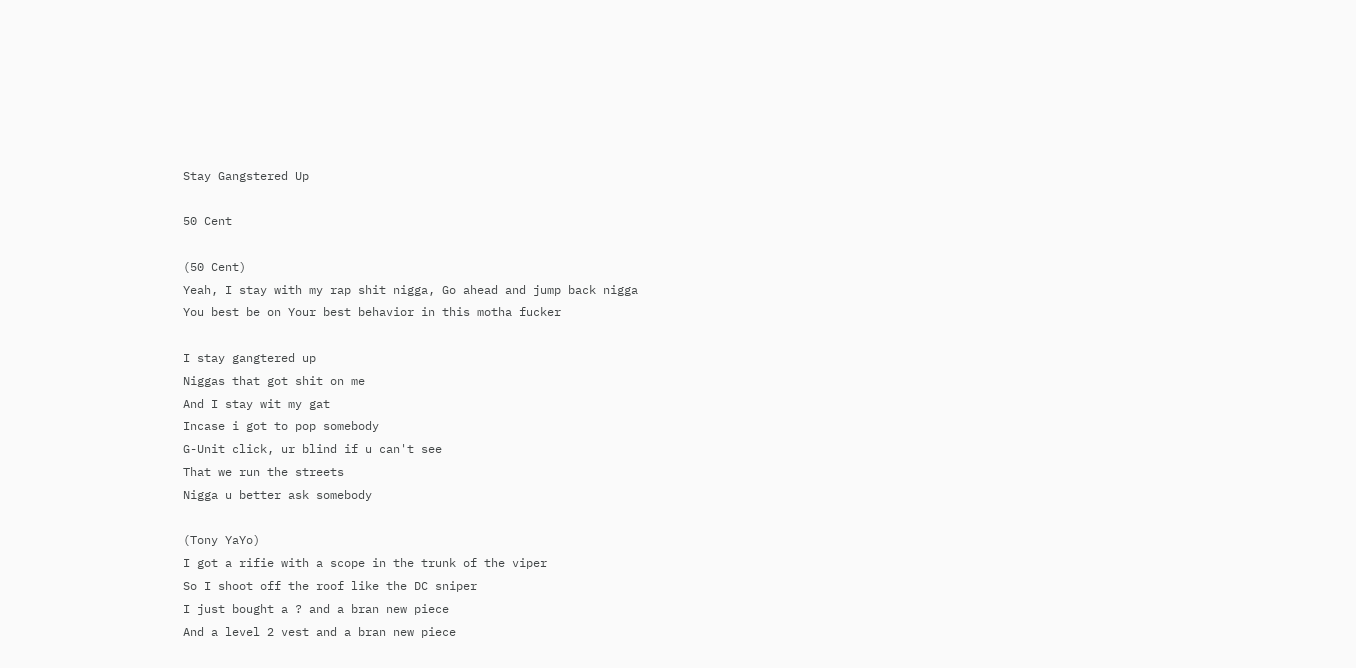Stay Gangstered Up

50 Cent

(50 Cent)
Yeah, I stay with my rap shit nigga, Go ahead and jump back nigga
You best be on Your best behavior in this motha fucker

I stay gangtered up
Niggas that got shit on me
And I stay wit my gat
Incase i got to pop somebody
G-Unit click, ur blind if u can't see
That we run the streets
Nigga u better ask somebody

(Tony YaYo)
I got a rifie with a scope in the trunk of the viper
So I shoot off the roof like the DC sniper
I just bought a ? and a bran new piece
And a level 2 vest and a bran new piece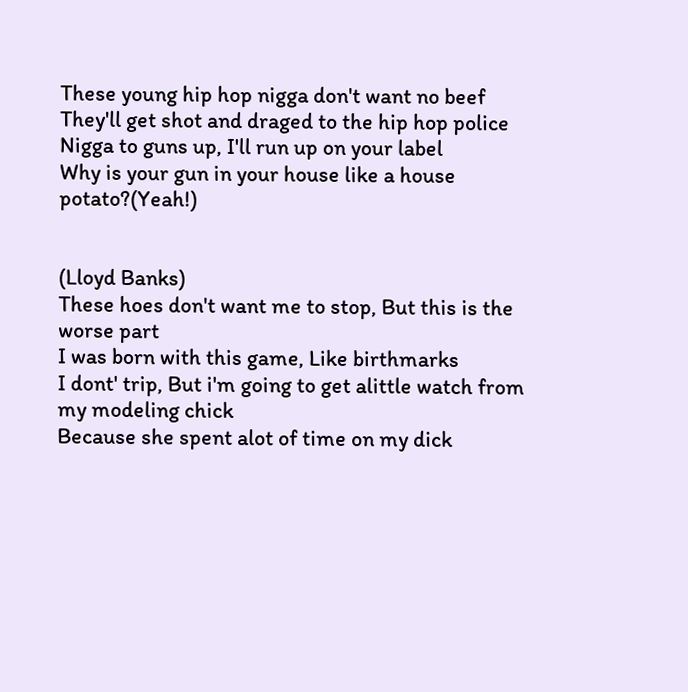These young hip hop nigga don't want no beef
They'll get shot and draged to the hip hop police
Nigga to guns up, I'll run up on your label
Why is your gun in your house like a house potato?(Yeah!)


(Lloyd Banks)
These hoes don't want me to stop, But this is the worse part
I was born with this game, Like birthmarks
I dont' trip, But i'm going to get alittle watch from my modeling chick
Because she spent alot of time on my dick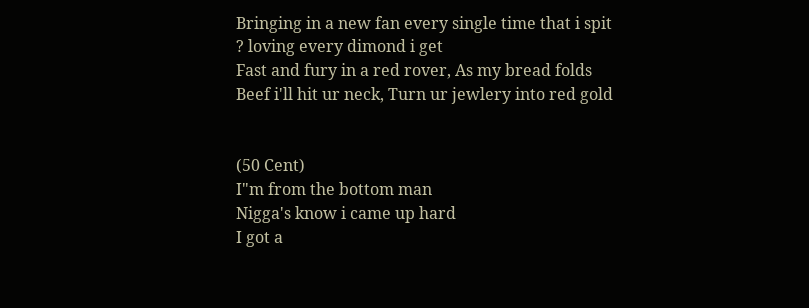Bringing in a new fan every single time that i spit
? loving every dimond i get
Fast and fury in a red rover, As my bread folds
Beef i'll hit ur neck, Turn ur jewlery into red gold


(50 Cent)
I"m from the bottom man
Nigga's know i came up hard
I got a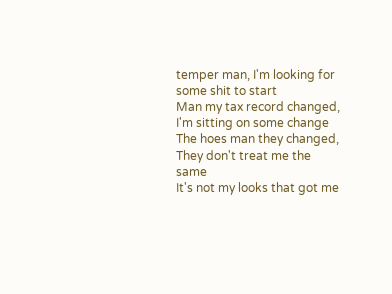temper man, I'm looking for some shit to start
Man my tax record changed, I'm sitting on some change
The hoes man they changed, They don't treat me the same
It's not my looks that got me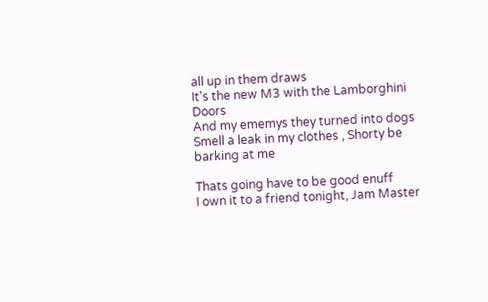all up in them draws
It's the new M3 with the Lamborghini Doors
And my ememys they turned into dogs
Smell a leak in my clothes , Shorty be barking at me

Thats going have to be good enuff
I own it to a friend tonight, Jam Master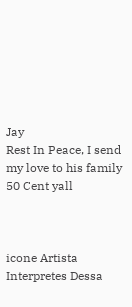Jay
Rest In Peace, I send my love to his family
50 Cent yall



icone Artista Interpretes Dessa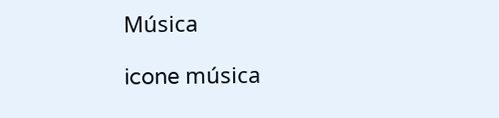Música

icone música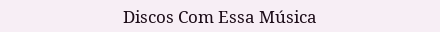Discos Com Essa Música